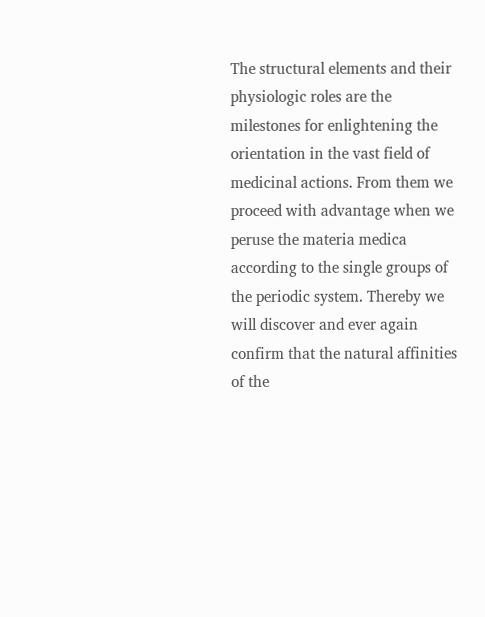The structural elements and their physiologic roles are the milestones for enlightening the orientation in the vast field of medicinal actions. From them we proceed with advantage when we peruse the materia medica according to the single groups of the periodic system. Thereby we will discover and ever again confirm that the natural affinities of the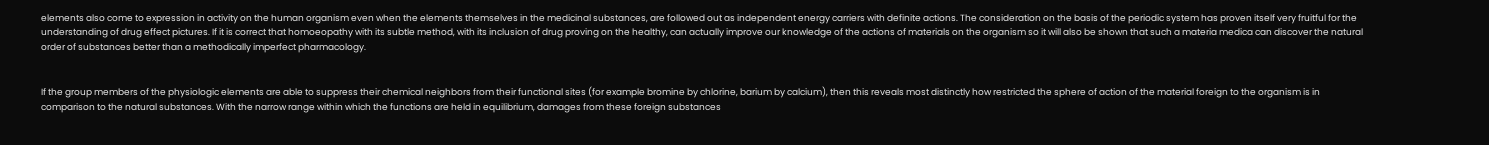elements also come to expression in activity on the human organism even when the elements themselves in the medicinal substances, are followed out as independent energy carriers with definite actions. The consideration on the basis of the periodic system has proven itself very fruitful for the understanding of drug effect pictures. If it is correct that homoeopathy with its subtle method, with its inclusion of drug proving on the healthy, can actually improve our knowledge of the actions of materials on the organism so it will also be shown that such a materia medica can discover the natural order of substances better than a methodically imperfect pharmacology.


If the group members of the physiologic elements are able to suppress their chemical neighbors from their functional sites (for example bromine by chlorine, barium by calcium), then this reveals most distinctly how restricted the sphere of action of the material foreign to the organism is in comparison to the natural substances. With the narrow range within which the functions are held in equilibrium, damages from these foreign substances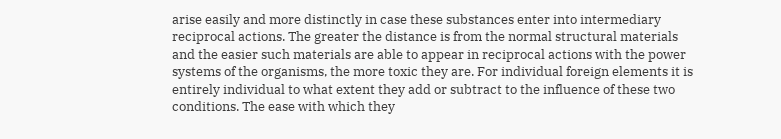arise easily and more distinctly in case these substances enter into intermediary reciprocal actions. The greater the distance is from the normal structural materials and the easier such materials are able to appear in reciprocal actions with the power systems of the organisms, the more toxic they are. For individual foreign elements it is entirely individual to what extent they add or subtract to the influence of these two conditions. The ease with which they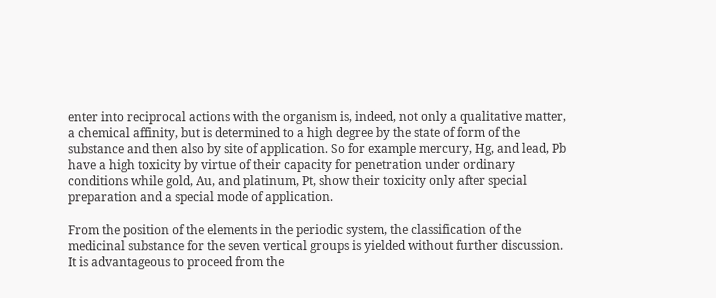enter into reciprocal actions with the organism is, indeed, not only a qualitative matter, a chemical affinity, but is determined to a high degree by the state of form of the substance and then also by site of application. So for example mercury, Hg, and lead, Pb have a high toxicity by virtue of their capacity for penetration under ordinary conditions while gold, Au, and platinum, Pt, show their toxicity only after special preparation and a special mode of application.

From the position of the elements in the periodic system, the classification of the medicinal substance for the seven vertical groups is yielded without further discussion. It is advantageous to proceed from the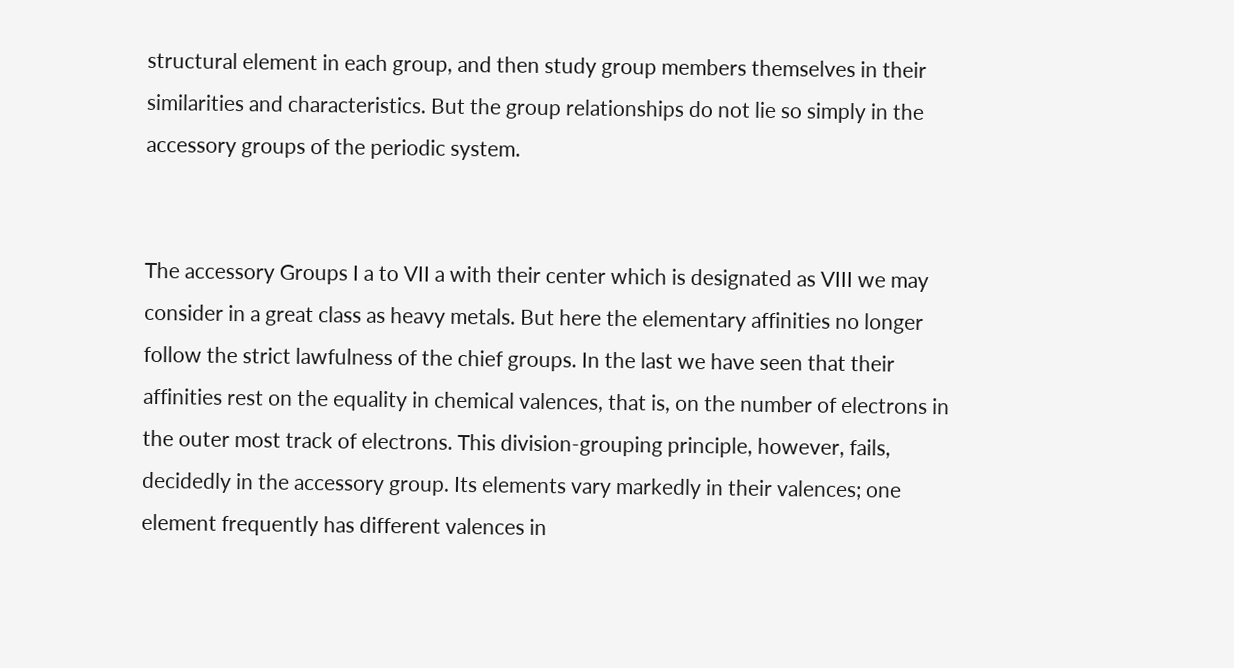structural element in each group, and then study group members themselves in their similarities and characteristics. But the group relationships do not lie so simply in the accessory groups of the periodic system.


The accessory Groups I a to VII a with their center which is designated as VIII we may consider in a great class as heavy metals. But here the elementary affinities no longer follow the strict lawfulness of the chief groups. In the last we have seen that their affinities rest on the equality in chemical valences, that is, on the number of electrons in the outer most track of electrons. This division-grouping principle, however, fails, decidedly in the accessory group. Its elements vary markedly in their valences; one element frequently has different valences in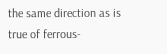the same direction as is true of ferrous-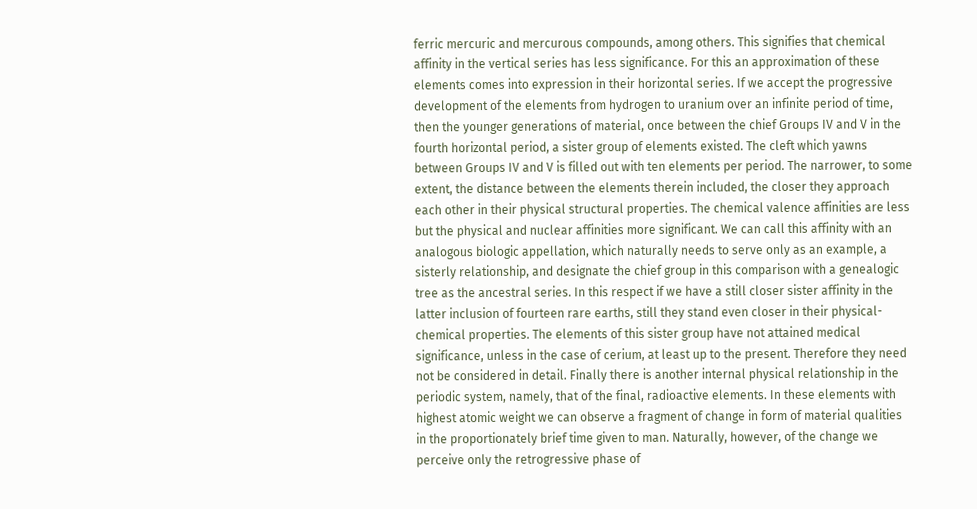ferric mercuric and mercurous compounds, among others. This signifies that chemical affinity in the vertical series has less significance. For this an approximation of these elements comes into expression in their horizontal series. If we accept the progressive development of the elements from hydrogen to uranium over an infinite period of time, then the younger generations of material, once between the chief Groups IV and V in the fourth horizontal period, a sister group of elements existed. The cleft which yawns between Groups IV and V is filled out with ten elements per period. The narrower, to some extent, the distance between the elements therein included, the closer they approach each other in their physical structural properties. The chemical valence affinities are less but the physical and nuclear affinities more significant. We can call this affinity with an analogous biologic appellation, which naturally needs to serve only as an example, a sisterly relationship, and designate the chief group in this comparison with a genealogic tree as the ancestral series. In this respect if we have a still closer sister affinity in the latter inclusion of fourteen rare earths, still they stand even closer in their physical-chemical properties. The elements of this sister group have not attained medical significance, unless in the case of cerium, at least up to the present. Therefore they need not be considered in detail. Finally there is another internal physical relationship in the periodic system, namely, that of the final, radioactive elements. In these elements with highest atomic weight we can observe a fragment of change in form of material qualities in the proportionately brief time given to man. Naturally, however, of the change we perceive only the retrogressive phase of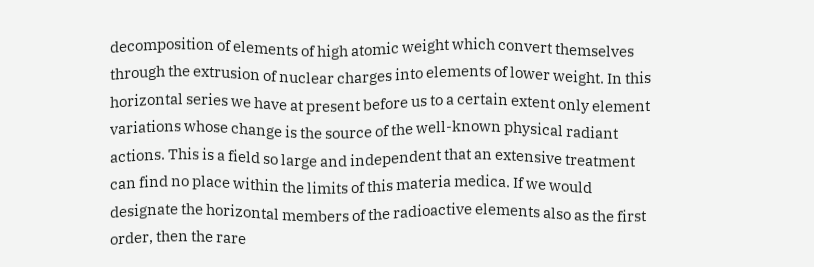decomposition of elements of high atomic weight which convert themselves through the extrusion of nuclear charges into elements of lower weight. In this horizontal series we have at present before us to a certain extent only element variations whose change is the source of the well-known physical radiant actions. This is a field so large and independent that an extensive treatment can find no place within the limits of this materia medica. If we would designate the horizontal members of the radioactive elements also as the first order, then the rare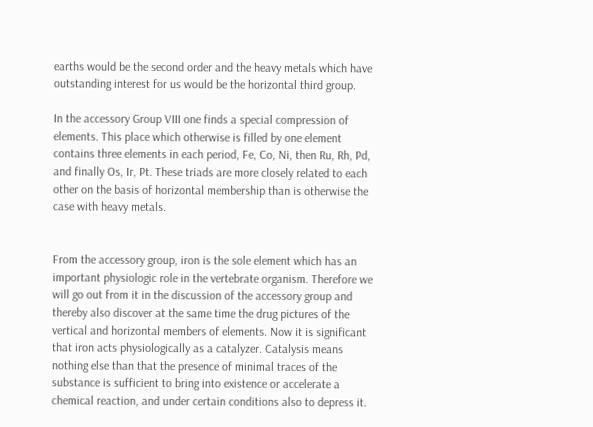earths would be the second order and the heavy metals which have outstanding interest for us would be the horizontal third group.

In the accessory Group VIII one finds a special compression of elements. This place which otherwise is filled by one element contains three elements in each period, Fe, Co, Ni, then Ru, Rh, Pd, and finally Os, Ir, Pt. These triads are more closely related to each other on the basis of horizontal membership than is otherwise the case with heavy metals.


From the accessory group, iron is the sole element which has an important physiologic role in the vertebrate organism. Therefore we will go out from it in the discussion of the accessory group and thereby also discover at the same time the drug pictures of the vertical and horizontal members of elements. Now it is significant that iron acts physiologically as a catalyzer. Catalysis means nothing else than that the presence of minimal traces of the substance is sufficient to bring into existence or accelerate a chemical reaction, and under certain conditions also to depress it.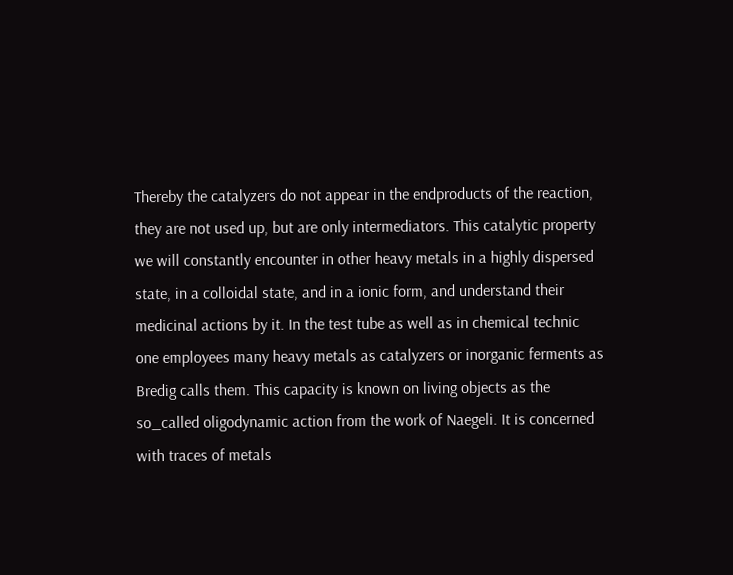Thereby the catalyzers do not appear in the endproducts of the reaction, they are not used up, but are only intermediators. This catalytic property we will constantly encounter in other heavy metals in a highly dispersed state, in a colloidal state, and in a ionic form, and understand their medicinal actions by it. In the test tube as well as in chemical technic one employees many heavy metals as catalyzers or inorganic ferments as Bredig calls them. This capacity is known on living objects as the so_called oligodynamic action from the work of Naegeli. It is concerned with traces of metals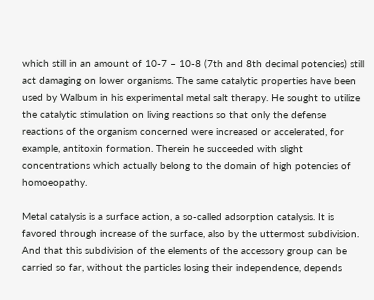which still in an amount of 10-7 – 10-8 (7th and 8th decimal potencies) still act damaging on lower organisms. The same catalytic properties have been used by Walbum in his experimental metal salt therapy. He sought to utilize the catalytic stimulation on living reactions so that only the defense reactions of the organism concerned were increased or accelerated, for example, antitoxin formation. Therein he succeeded with slight concentrations which actually belong to the domain of high potencies of homoeopathy.

Metal catalysis is a surface action, a so-called adsorption catalysis. It is favored through increase of the surface, also by the uttermost subdivision. And that this subdivision of the elements of the accessory group can be carried so far, without the particles losing their independence, depends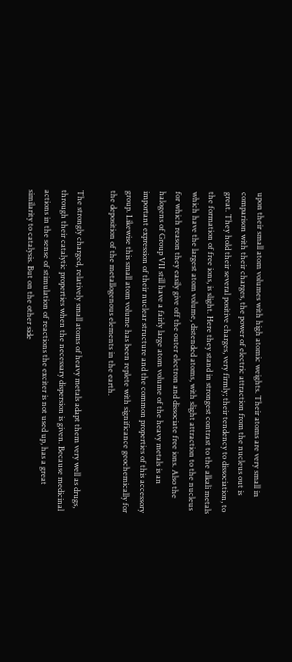upon their small atom volumes with high atomic weights. Their atoms are very small in comparison with their charges, the power of electric attraction from the nucleus out is great. They hold their several positive charges, very firmly; their tendency to dissociation, to the formation of free ions, is slight. Here they stand in strongest contrast to the alkali metals which have the largest atom volume, distended atoms, with slight attraction to the nucleus for which reason they easily give off the outer electron and dissociate free ions. Also the halogens of Group VII still have a fairly large atom volume of the heavy metals is an important expression of their nuclear structure and the common properties of this accessory group. Likewise this small atom volume has been replete with significance geochemically for the deposition of the metallogenous elements in the earth.

The strongly charged, relatively small atoms of heavy metals adapt them very well as drugs, through their catalytic properties when the necessary dispersion is given. Because medicinal actions in the sense of stimulation of reactions the exciter is not used up, has a great similarity to catalysis. But on the other side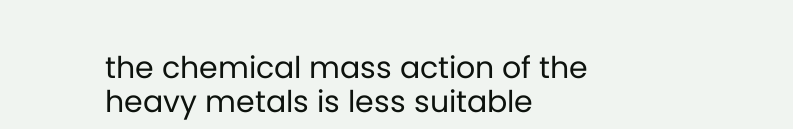the chemical mass action of the heavy metals is less suitable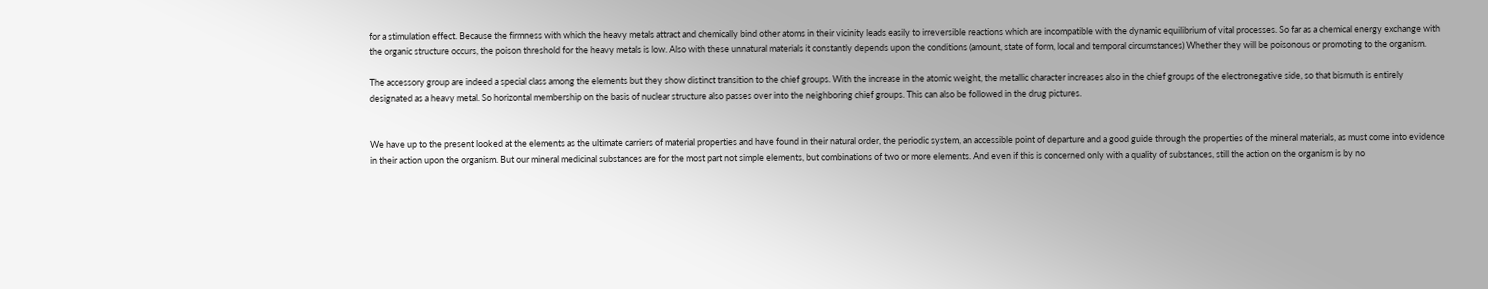for a stimulation effect. Because the firmness with which the heavy metals attract and chemically bind other atoms in their vicinity leads easily to irreversible reactions which are incompatible with the dynamic equilibrium of vital processes. So far as a chemical energy exchange with the organic structure occurs, the poison threshold for the heavy metals is low. Also with these unnatural materials it constantly depends upon the conditions (amount, state of form, local and temporal circumstances) Whether they will be poisonous or promoting to the organism.

The accessory group are indeed a special class among the elements but they show distinct transition to the chief groups. With the increase in the atomic weight, the metallic character increases also in the chief groups of the electronegative side, so that bismuth is entirely designated as a heavy metal. So horizontal membership on the basis of nuclear structure also passes over into the neighboring chief groups. This can also be followed in the drug pictures.


We have up to the present looked at the elements as the ultimate carriers of material properties and have found in their natural order, the periodic system, an accessible point of departure and a good guide through the properties of the mineral materials, as must come into evidence in their action upon the organism. But our mineral medicinal substances are for the most part not simple elements, but combinations of two or more elements. And even if this is concerned only with a quality of substances, still the action on the organism is by no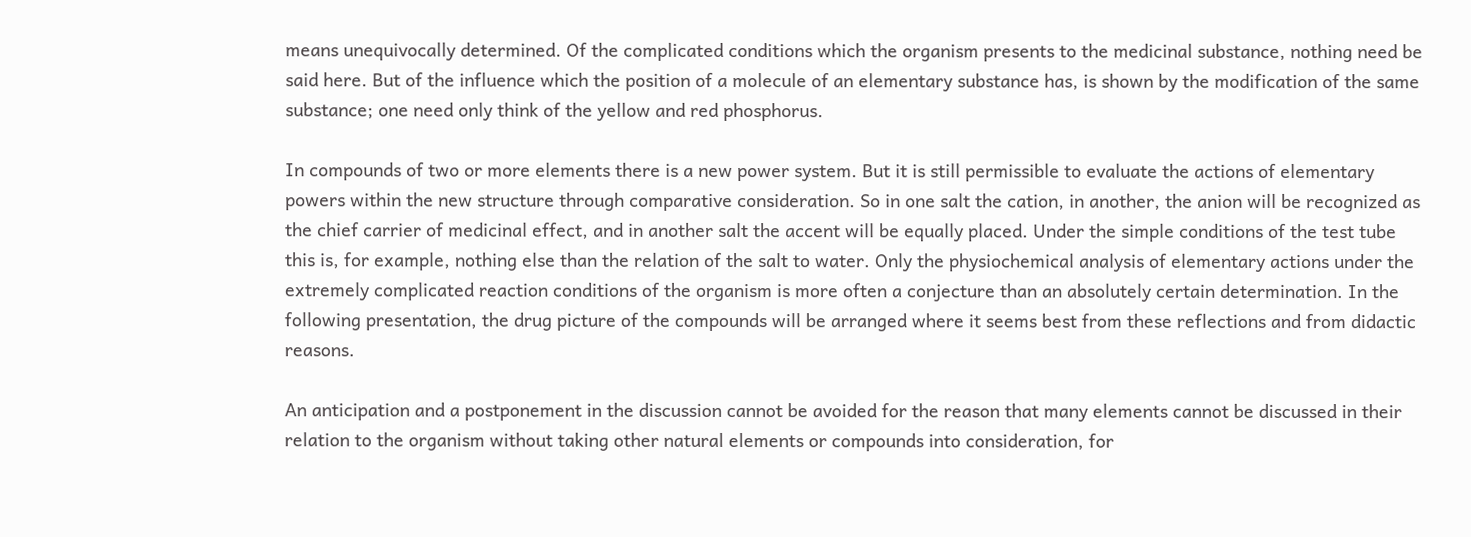means unequivocally determined. Of the complicated conditions which the organism presents to the medicinal substance, nothing need be said here. But of the influence which the position of a molecule of an elementary substance has, is shown by the modification of the same substance; one need only think of the yellow and red phosphorus.

In compounds of two or more elements there is a new power system. But it is still permissible to evaluate the actions of elementary powers within the new structure through comparative consideration. So in one salt the cation, in another, the anion will be recognized as the chief carrier of medicinal effect, and in another salt the accent will be equally placed. Under the simple conditions of the test tube this is, for example, nothing else than the relation of the salt to water. Only the physiochemical analysis of elementary actions under the extremely complicated reaction conditions of the organism is more often a conjecture than an absolutely certain determination. In the following presentation, the drug picture of the compounds will be arranged where it seems best from these reflections and from didactic reasons.

An anticipation and a postponement in the discussion cannot be avoided for the reason that many elements cannot be discussed in their relation to the organism without taking other natural elements or compounds into consideration, for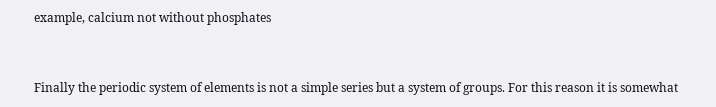example, calcium not without phosphates


Finally the periodic system of elements is not a simple series but a system of groups. For this reason it is somewhat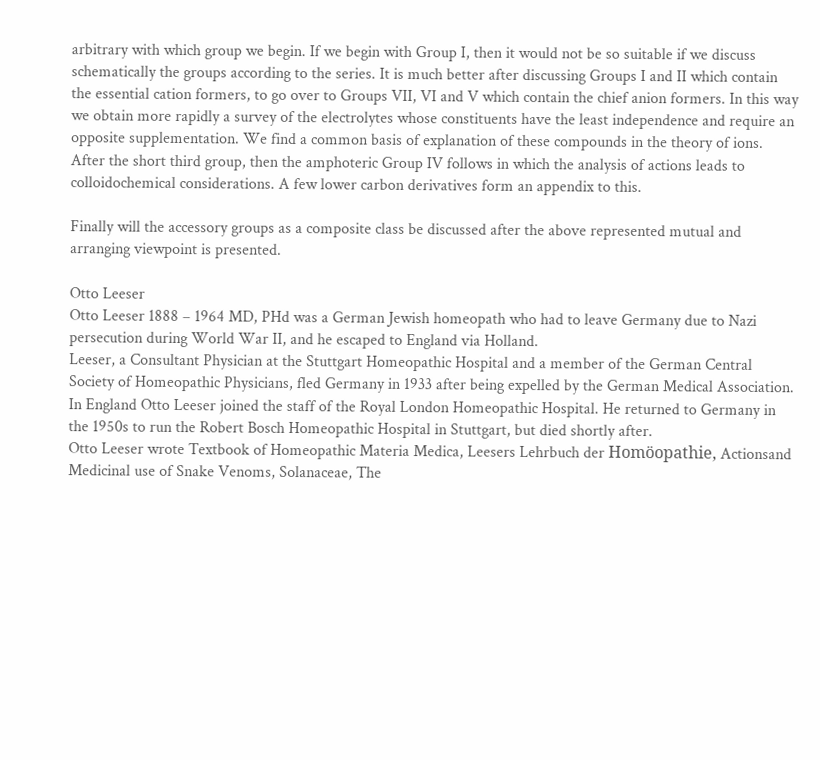arbitrary with which group we begin. If we begin with Group I, then it would not be so suitable if we discuss schematically the groups according to the series. It is much better after discussing Groups I and II which contain the essential cation formers, to go over to Groups VII, VI and V which contain the chief anion formers. In this way we obtain more rapidly a survey of the electrolytes whose constituents have the least independence and require an opposite supplementation. We find a common basis of explanation of these compounds in the theory of ions. After the short third group, then the amphoteric Group IV follows in which the analysis of actions leads to colloidochemical considerations. A few lower carbon derivatives form an appendix to this.

Finally will the accessory groups as a composite class be discussed after the above represented mutual and arranging viewpoint is presented.

Otto Leeser
Otto Leeser 1888 – 1964 MD, PHd was a German Jewish homeopath who had to leave Germany due to Nazi persecution during World War II, and he escaped to England via Holland.
Leeser, a Consultant Physician at the Stuttgart Homeopathic Hospital and a member of the German Central Society of Homeopathic Physicians, fled Germany in 1933 after being expelled by the German Medical Association. In England Otto Leeser joined the staff of the Royal London Homeopathic Hospital. He returned to Germany in the 1950s to run the Robert Bosch Homeopathic Hospital in Stuttgart, but died shortly after.
Otto Leeser wrote Textbook of Homeopathic Materia Medica, Leesers Lehrbuch der Homöopathie, Actionsand Medicinal use of Snake Venoms, Solanaceae, The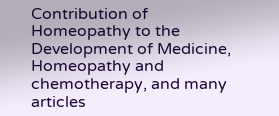Contribution of Homeopathy to the Development of Medicine, Homeopathy and chemotherapy, and many articles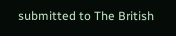submitted to The British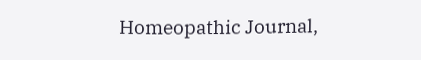Homeopathic Journal,